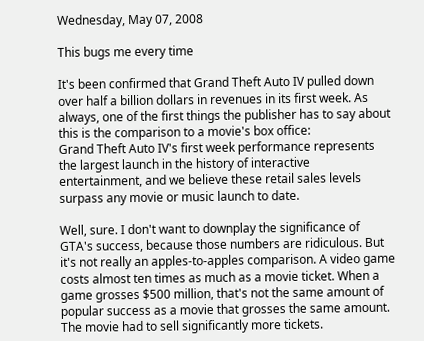Wednesday, May 07, 2008

This bugs me every time

It's been confirmed that Grand Theft Auto IV pulled down over half a billion dollars in revenues in its first week. As always, one of the first things the publisher has to say about this is the comparison to a movie's box office:
Grand Theft Auto IV's first week performance represents the largest launch in the history of interactive entertainment, and we believe these retail sales levels surpass any movie or music launch to date.

Well, sure. I don't want to downplay the significance of GTA's success, because those numbers are ridiculous. But it's not really an apples-to-apples comparison. A video game costs almost ten times as much as a movie ticket. When a game grosses $500 million, that's not the same amount of popular success as a movie that grosses the same amount. The movie had to sell significantly more tickets.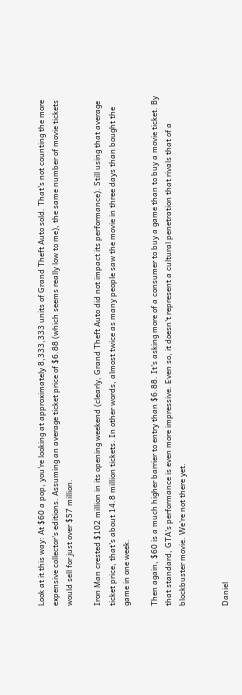Look at it this way: At $60 a pop, you're looking at approximately 8,333,333 units of Grand Theft Auto sold. That's not counting the more expensive collector's editions. Assuming an average ticket price of $6.88 (which seems really low to me), the same number of movie tickets would sell for just over $57 million.

Iron Man crested $102 million in its opening weekend (clearly, Grand Theft Auto did not impact its performance). Still using that average ticket price, that's about 14.8 million tickets. In other words, almost twice as many people saw the movie in three days than bought the game in one week.

Then again, $60 is a much higher barrier to entry than $6.88. It's asking more of a consumer to buy a game than to buy a movie ticket. By that standard, GTA's performance is even more impressive. Even so, it doesn't represent a cultural penetration that rivals that of a blockbuster movie. We're not there yet.


Daniel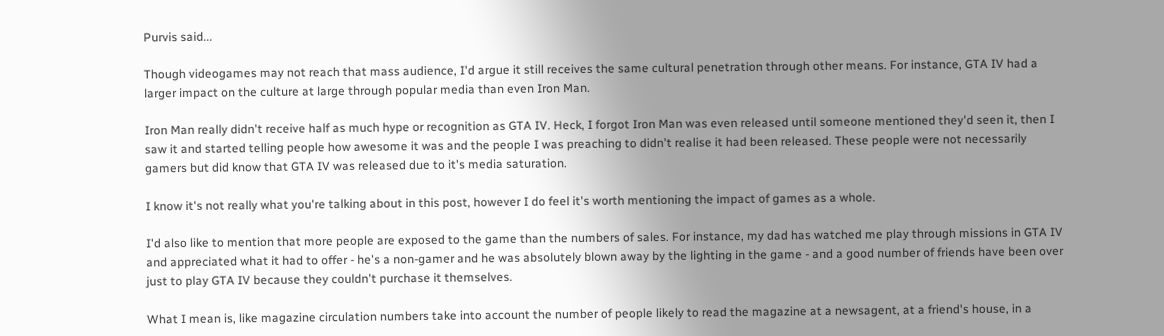Purvis said...

Though videogames may not reach that mass audience, I'd argue it still receives the same cultural penetration through other means. For instance, GTA IV had a larger impact on the culture at large through popular media than even Iron Man.

Iron Man really didn't receive half as much hype or recognition as GTA IV. Heck, I forgot Iron Man was even released until someone mentioned they'd seen it, then I saw it and started telling people how awesome it was and the people I was preaching to didn't realise it had been released. These people were not necessarily gamers but did know that GTA IV was released due to it's media saturation.

I know it's not really what you're talking about in this post, however I do feel it's worth mentioning the impact of games as a whole.

I'd also like to mention that more people are exposed to the game than the numbers of sales. For instance, my dad has watched me play through missions in GTA IV and appreciated what it had to offer - he's a non-gamer and he was absolutely blown away by the lighting in the game - and a good number of friends have been over just to play GTA IV because they couldn't purchase it themselves.

What I mean is, like magazine circulation numbers take into account the number of people likely to read the magazine at a newsagent, at a friend's house, in a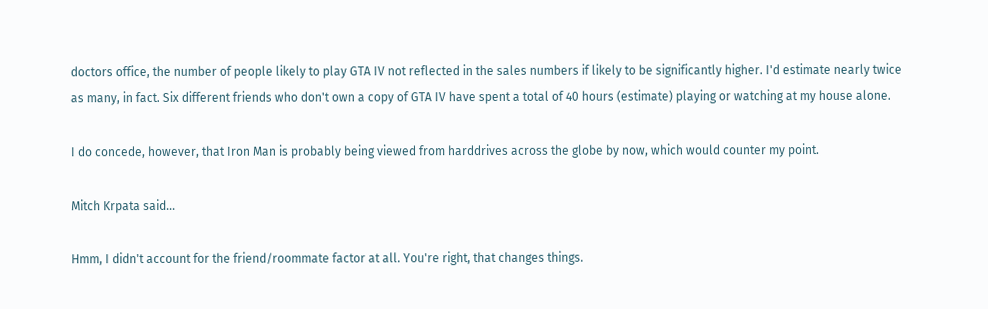doctors office, the number of people likely to play GTA IV not reflected in the sales numbers if likely to be significantly higher. I'd estimate nearly twice as many, in fact. Six different friends who don't own a copy of GTA IV have spent a total of 40 hours (estimate) playing or watching at my house alone.

I do concede, however, that Iron Man is probably being viewed from harddrives across the globe by now, which would counter my point.

Mitch Krpata said...

Hmm, I didn't account for the friend/roommate factor at all. You're right, that changes things.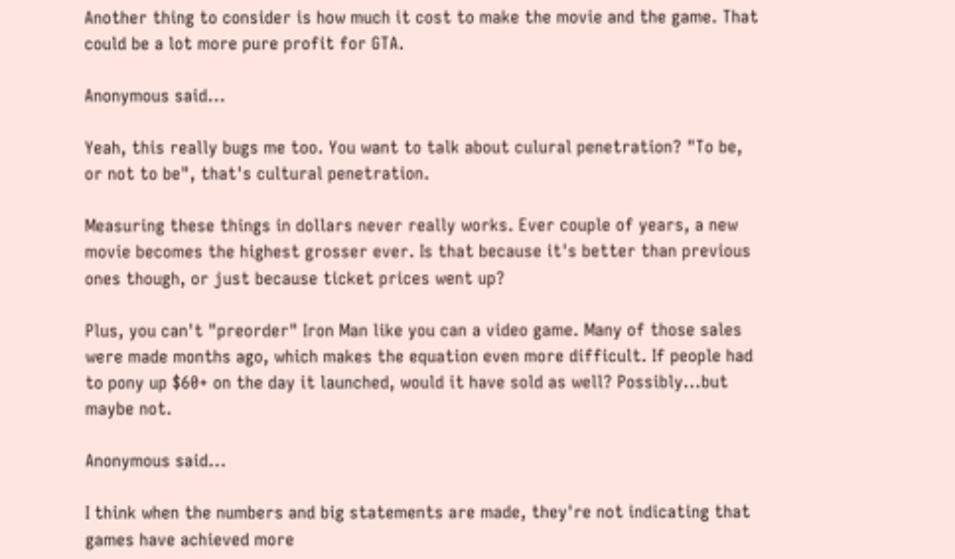Another thing to consider is how much it cost to make the movie and the game. That could be a lot more pure profit for GTA.

Anonymous said...

Yeah, this really bugs me too. You want to talk about culural penetration? "To be, or not to be", that's cultural penetration.

Measuring these things in dollars never really works. Ever couple of years, a new movie becomes the highest grosser ever. Is that because it's better than previous ones though, or just because ticket prices went up?

Plus, you can't "preorder" Iron Man like you can a video game. Many of those sales were made months ago, which makes the equation even more difficult. If people had to pony up $60+ on the day it launched, would it have sold as well? Possibly...but maybe not.

Anonymous said...

I think when the numbers and big statements are made, they're not indicating that games have achieved more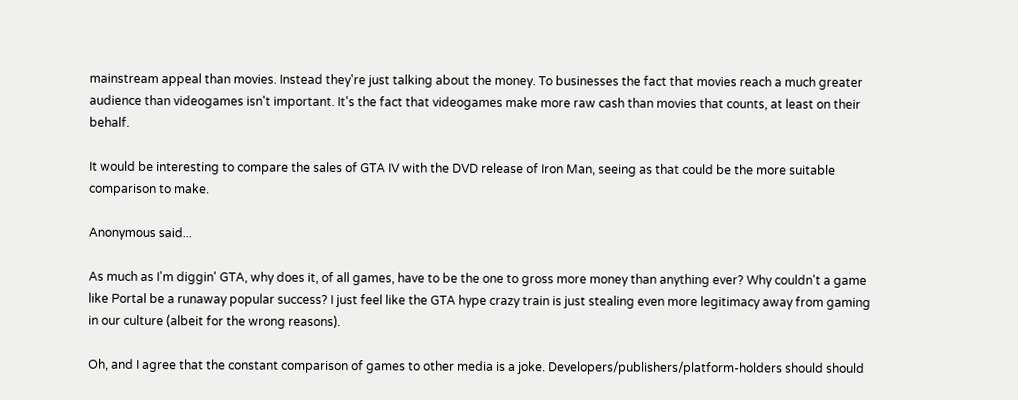mainstream appeal than movies. Instead they're just talking about the money. To businesses the fact that movies reach a much greater audience than videogames isn't important. It's the fact that videogames make more raw cash than movies that counts, at least on their behalf.

It would be interesting to compare the sales of GTA IV with the DVD release of Iron Man, seeing as that could be the more suitable comparison to make.

Anonymous said...

As much as I'm diggin' GTA, why does it, of all games, have to be the one to gross more money than anything ever? Why couldn't a game like Portal be a runaway popular success? I just feel like the GTA hype crazy train is just stealing even more legitimacy away from gaming in our culture (albeit for the wrong reasons).

Oh, and I agree that the constant comparison of games to other media is a joke. Developers/publishers/platform-holders should should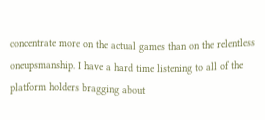concentrate more on the actual games than on the relentless oneupsmanship. I have a hard time listening to all of the platform holders bragging about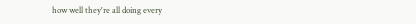how well they're all doing every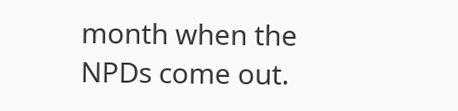month when the NPDs come out.